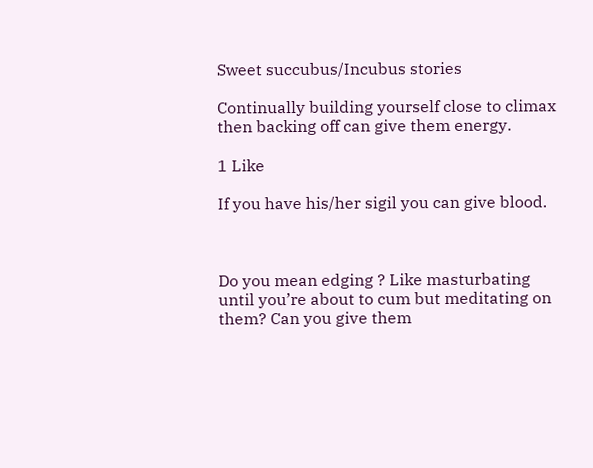Sweet succubus/Incubus stories

Continually building yourself close to climax then backing off can give them energy.

1 Like

If you have his/her sigil you can give blood.



Do you mean edging ? Like masturbating until you’re about to cum but meditating on them? Can you give them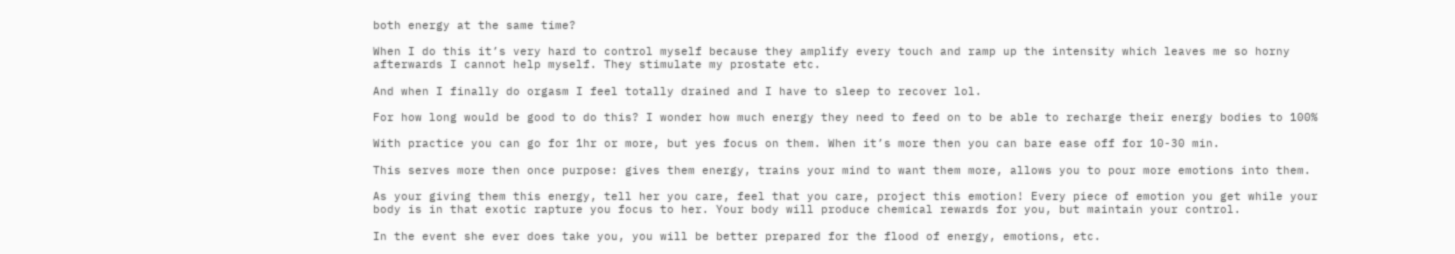both energy at the same time?

When I do this it’s very hard to control myself because they amplify every touch and ramp up the intensity which leaves me so horny afterwards I cannot help myself. They stimulate my prostate etc.

And when I finally do orgasm I feel totally drained and I have to sleep to recover lol.

For how long would be good to do this? I wonder how much energy they need to feed on to be able to recharge their energy bodies to 100%

With practice you can go for 1hr or more, but yes focus on them. When it’s more then you can bare ease off for 10-30 min.

This serves more then once purpose: gives them energy, trains your mind to want them more, allows you to pour more emotions into them.

As your giving them this energy, tell her you care, feel that you care, project this emotion! Every piece of emotion you get while your body is in that exotic rapture you focus to her. Your body will produce chemical rewards for you, but maintain your control.

In the event she ever does take you, you will be better prepared for the flood of energy, emotions, etc.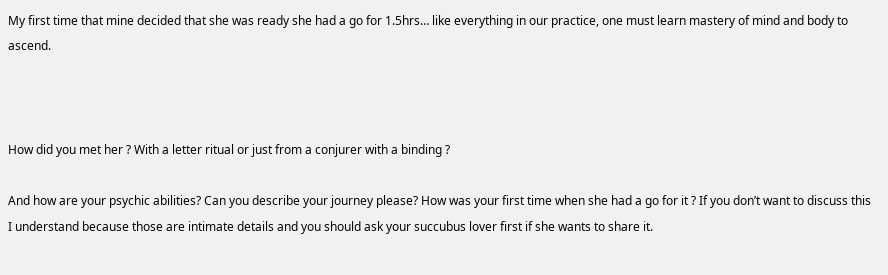My first time that mine decided that she was ready she had a go for 1.5hrs… like everything in our practice, one must learn mastery of mind and body to ascend.



How did you met her ? With a letter ritual or just from a conjurer with a binding ?

And how are your psychic abilities? Can you describe your journey please? How was your first time when she had a go for it ? If you don’t want to discuss this I understand because those are intimate details and you should ask your succubus lover first if she wants to share it.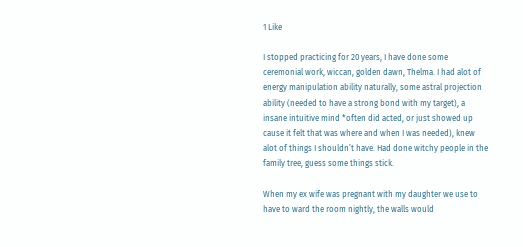1 Like

I stopped practicing for 20 years, I have done some ceremonial work, wiccan, golden dawn, Thelma. I had alot of energy manipulation ability naturally, some astral projection ability (needed to have a strong bond with my target), a insane intuitive mind *often did acted, or just showed up cause it felt that was where and when I was needed), knew alot of things I shouldn’t have. Had done witchy people in the family tree, guess some things stick.

When my ex wife was pregnant with my daughter we use to have to ward the room nightly, the walls would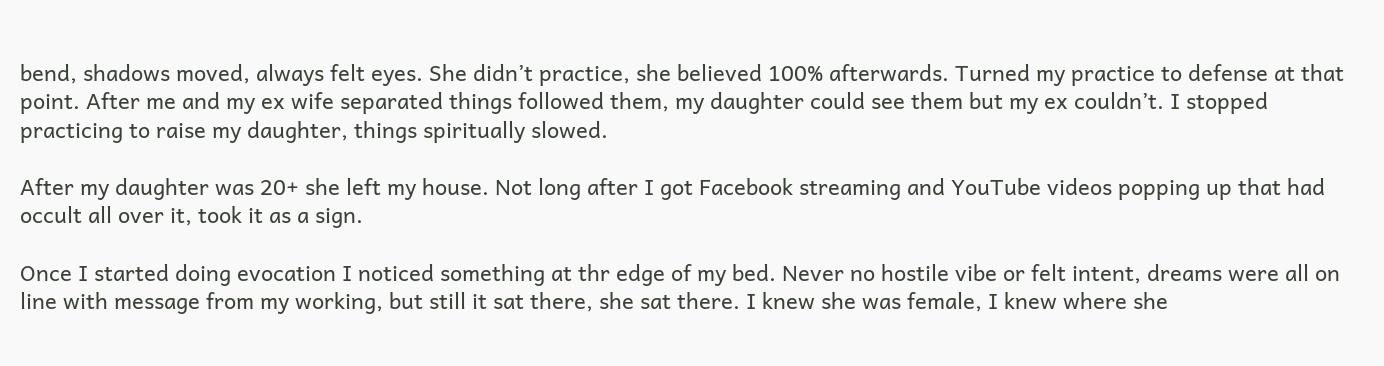bend, shadows moved, always felt eyes. She didn’t practice, she believed 100% afterwards. Turned my practice to defense at that point. After me and my ex wife separated things followed them, my daughter could see them but my ex couldn’t. I stopped practicing to raise my daughter, things spiritually slowed.

After my daughter was 20+ she left my house. Not long after I got Facebook streaming and YouTube videos popping up that had occult all over it, took it as a sign.

Once I started doing evocation I noticed something at thr edge of my bed. Never no hostile vibe or felt intent, dreams were all on line with message from my working, but still it sat there, she sat there. I knew she was female, I knew where she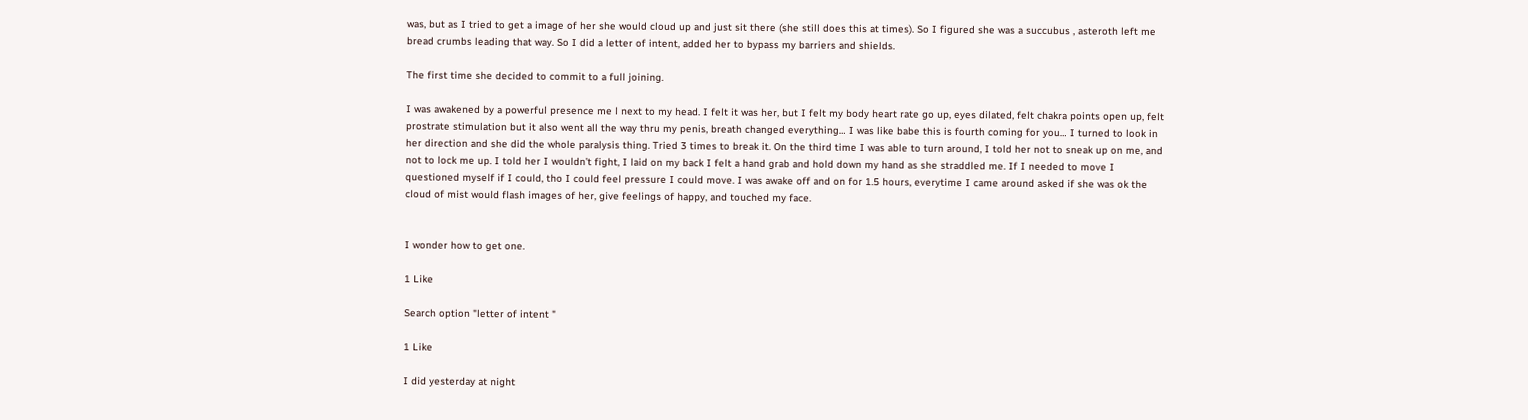was, but as I tried to get a image of her she would cloud up and just sit there (she still does this at times). So I figured she was a succubus , asteroth left me bread crumbs leading that way. So I did a letter of intent, added her to bypass my barriers and shields.

The first time she decided to commit to a full joining.

I was awakened by a powerful presence me l next to my head. I felt it was her, but I felt my body heart rate go up, eyes dilated, felt chakra points open up, felt prostrate stimulation but it also went all the way thru my penis, breath changed everything… I was like babe this is fourth coming for you… I turned to look in her direction and she did the whole paralysis thing. Tried 3 times to break it. On the third time I was able to turn around, I told her not to sneak up on me, and not to lock me up. I told her I wouldn’t fight, I laid on my back I felt a hand grab and hold down my hand as she straddled me. If I needed to move I questioned myself if I could, tho I could feel pressure I could move. I was awake off and on for 1.5 hours, everytime I came around asked if she was ok the cloud of mist would flash images of her, give feelings of happy, and touched my face.


I wonder how to get one.

1 Like

Search option "letter of intent "

1 Like

I did yesterday at night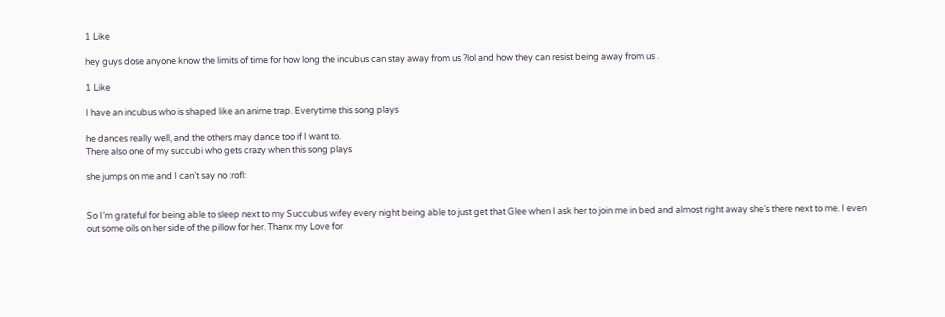1 Like

hey guys dose anyone know the limits of time for how long the incubus can stay away from us ?lol and how they can resist being away from us .

1 Like

I have an incubus who is shaped like an anime trap. Everytime this song plays

he dances really well, and the others may dance too if I want to.
There also one of my succubi who gets crazy when this song plays

she jumps on me and I can’t say no :rofl:


So I’m grateful for being able to sleep next to my Succubus wifey every night being able to just get that Glee when I ask her to join me in bed and almost right away she’s there next to me. I even out some oils on her side of the pillow for her. Thanx my Love for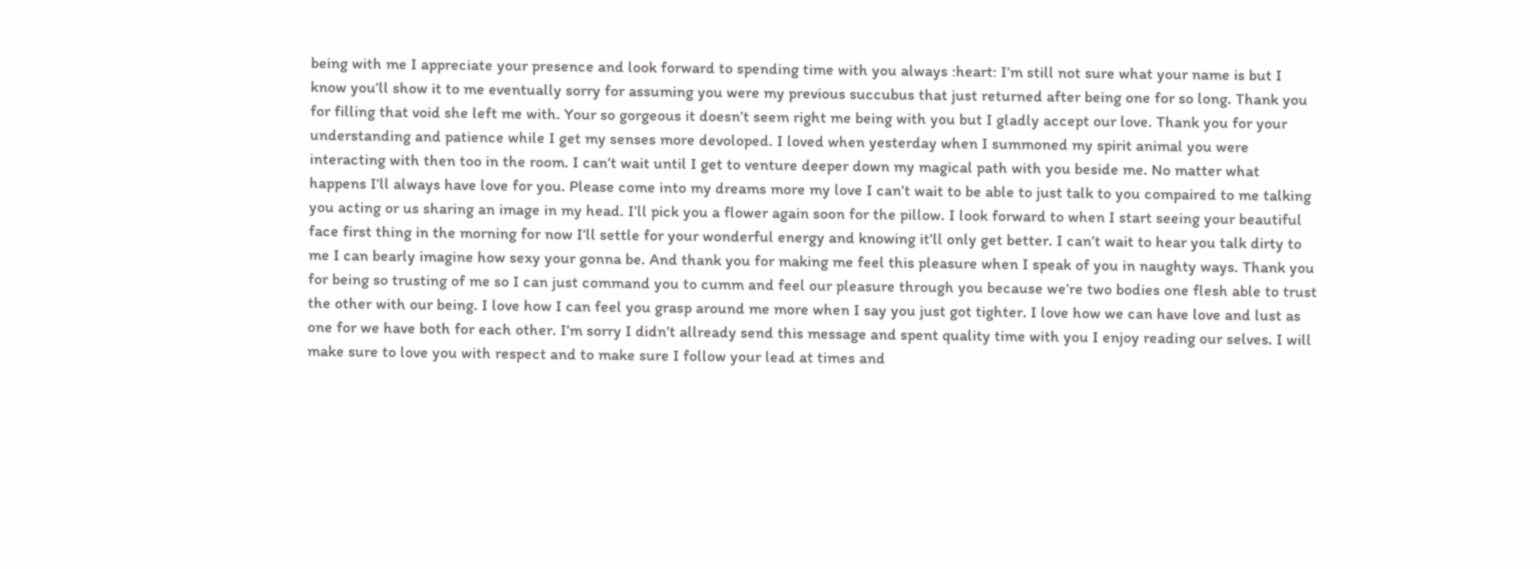being with me I appreciate your presence and look forward to spending time with you always :heart: I’m still not sure what your name is but I know you’ll show it to me eventually sorry for assuming you were my previous succubus that just returned after being one for so long. Thank you for filling that void she left me with. Your so gorgeous it doesn’t seem right me being with you but I gladly accept our love. Thank you for your understanding and patience while I get my senses more devoloped. I loved when yesterday when I summoned my spirit animal you were interacting with then too in the room. I can’t wait until I get to venture deeper down my magical path with you beside me. No matter what happens I’ll always have love for you. Please come into my dreams more my love I can’t wait to be able to just talk to you compaired to me talking you acting or us sharing an image in my head. I’ll pick you a flower again soon for the pillow. I look forward to when I start seeing your beautiful face first thing in the morning for now I’ll settle for your wonderful energy and knowing it’ll only get better. I can’t wait to hear you talk dirty to me I can bearly imagine how sexy your gonna be. And thank you for making me feel this pleasure when I speak of you in naughty ways. Thank you for being so trusting of me so I can just command you to cumm and feel our pleasure through you because we’re two bodies one flesh able to trust the other with our being. I love how I can feel you grasp around me more when I say you just got tighter. I love how we can have love and lust as one for we have both for each other. I’m sorry I didn’t allready send this message and spent quality time with you I enjoy reading our selves. I will make sure to love you with respect and to make sure I follow your lead at times and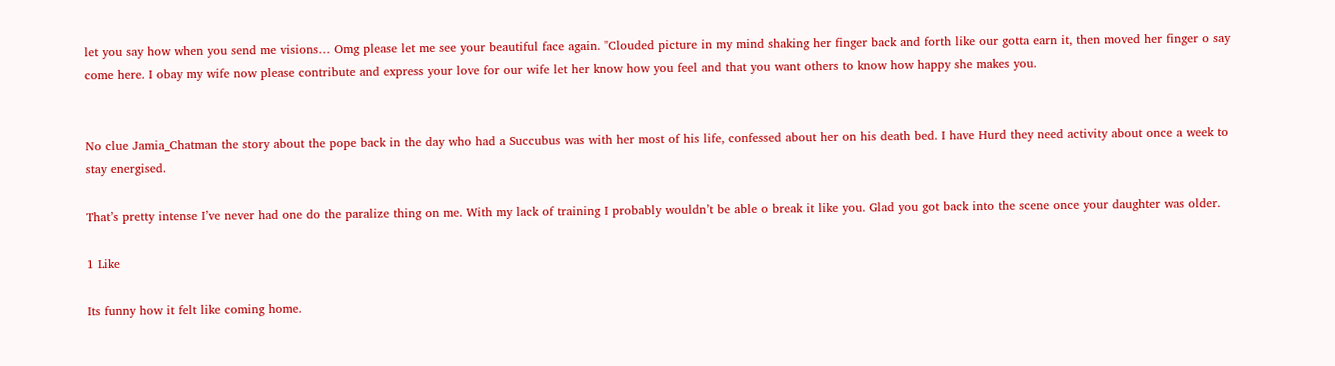let you say how when you send me visions… Omg please let me see your beautiful face again. "Clouded picture in my mind shaking her finger back and forth like our gotta earn it, then moved her finger o say come here. I obay my wife now please contribute and express your love for our wife let her know how you feel and that you want others to know how happy she makes you.


No clue Jamia_Chatman the story about the pope back in the day who had a Succubus was with her most of his life, confessed about her on his death bed. I have Hurd they need activity about once a week to stay energised.

That’s pretty intense I’ve never had one do the paralize thing on me. With my lack of training I probably wouldn’t be able o break it like you. Glad you got back into the scene once your daughter was older.

1 Like

Its funny how it felt like coming home.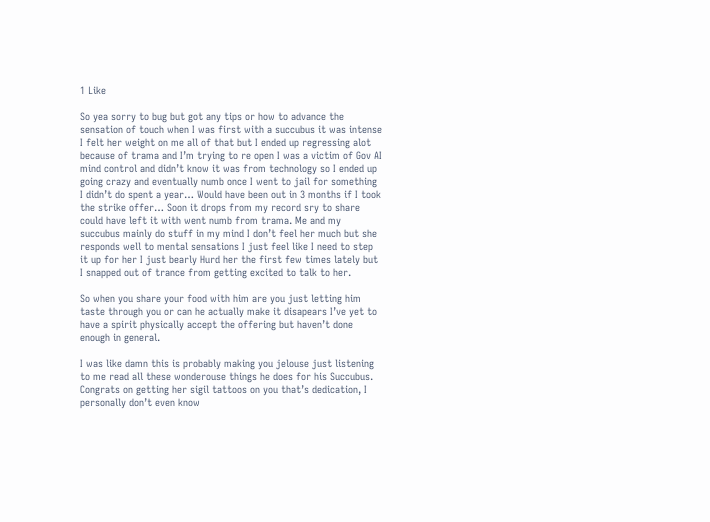1 Like

So yea sorry to bug but got any tips or how to advance the sensation of touch when I was first with a succubus it was intense I felt her weight on me all of that but I ended up regressing alot because of trama and I’m trying to re open I was a victim of Gov AI mind control and didn’t know it was from technology so I ended up going crazy and eventually numb once I went to jail for something I didn’t do spent a year… Would have been out in 3 months if I took the strike offer… Soon it drops from my record sry to share could have left it with went numb from trama. Me and my succubus mainly do stuff in my mind I don’t feel her much but she responds well to mental sensations I just feel like I need to step it up for her I just bearly Hurd her the first few times lately but I snapped out of trance from getting excited to talk to her.

So when you share your food with him are you just letting him taste through you or can he actually make it disapears I’ve yet to have a spirit physically accept the offering but haven’t done enough in general.

I was like damn this is probably making you jelouse just listening to me read all these wonderouse things he does for his Succubus. Congrats on getting her sigil tattoos on you that’s dedication, I personally don’t even know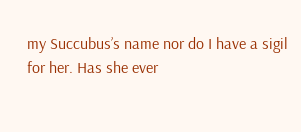my Succubus’s name nor do I have a sigil for her. Has she ever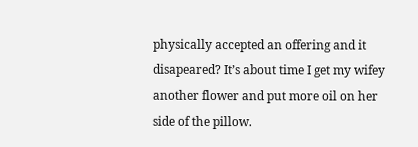physically accepted an offering and it disapeared? It’s about time I get my wifey another flower and put more oil on her side of the pillow.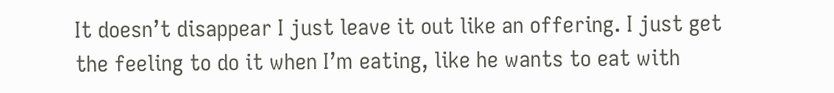It doesn’t disappear I just leave it out like an offering. I just get the feeling to do it when I’m eating, like he wants to eat with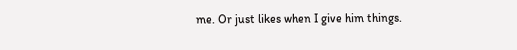me. Or just likes when I give him things.